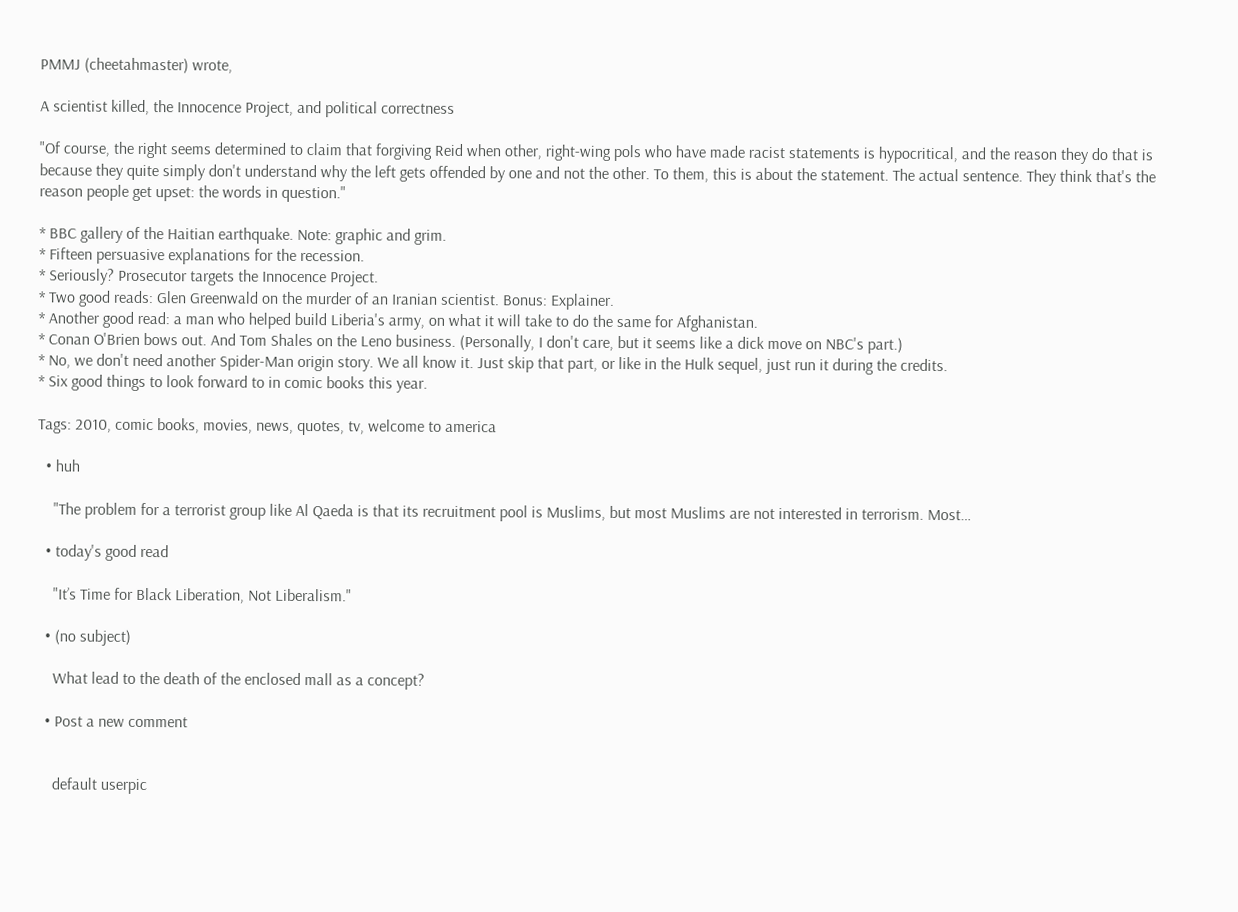PMMJ (cheetahmaster) wrote,

A scientist killed, the Innocence Project, and political correctness

"Of course, the right seems determined to claim that forgiving Reid when other, right-wing pols who have made racist statements is hypocritical, and the reason they do that is because they quite simply don't understand why the left gets offended by one and not the other. To them, this is about the statement. The actual sentence. They think that's the reason people get upset: the words in question."

* BBC gallery of the Haitian earthquake. Note: graphic and grim.
* Fifteen persuasive explanations for the recession.
* Seriously? Prosecutor targets the Innocence Project.
* Two good reads: Glen Greenwald on the murder of an Iranian scientist. Bonus: Explainer.
* Another good read: a man who helped build Liberia's army, on what it will take to do the same for Afghanistan.
* Conan O'Brien bows out. And Tom Shales on the Leno business. (Personally, I don't care, but it seems like a dick move on NBC's part.)
* No, we don't need another Spider-Man origin story. We all know it. Just skip that part, or like in the Hulk sequel, just run it during the credits.
* Six good things to look forward to in comic books this year.

Tags: 2010, comic books, movies, news, quotes, tv, welcome to america

  • huh

    "The problem for a terrorist group like Al Qaeda is that its recruitment pool is Muslims, but most Muslims are not interested in terrorism. Most…

  • today's good read

    "It’s Time for Black Liberation, Not Liberalism."

  • (no subject)

    What lead to the death of the enclosed mall as a concept?

  • Post a new comment


    default userpic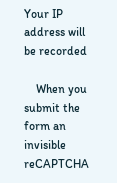Your IP address will be recorded

    When you submit the form an invisible reCAPTCHA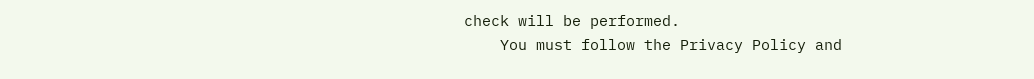check will be performed.
    You must follow the Privacy Policy and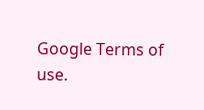Google Terms of use.